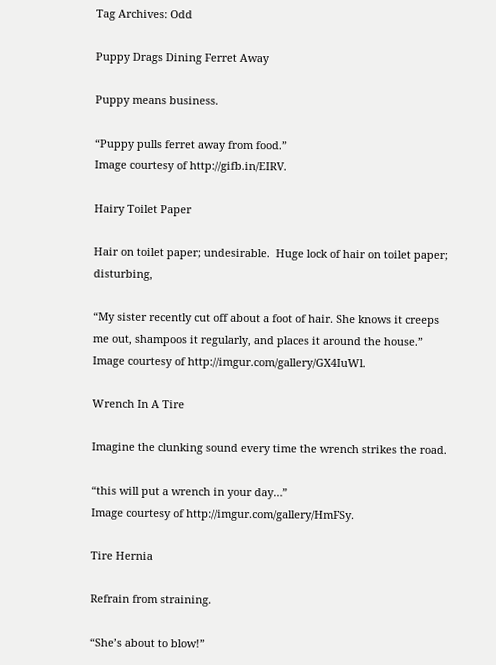Tag Archives: Odd

Puppy Drags Dining Ferret Away

Puppy means business.

“Puppy pulls ferret away from food.”
Image courtesy of http://gifb.in/EIRV.

Hairy Toilet Paper

Hair on toilet paper; undesirable.  Huge lock of hair on toilet paper; disturbing,

“My sister recently cut off about a foot of hair. She knows it creeps me out, shampoos it regularly, and places it around the house.”
Image courtesy of http://imgur.com/gallery/GX4IuWl.

Wrench In A Tire

Imagine the clunking sound every time the wrench strikes the road.

“this will put a wrench in your day…”
Image courtesy of http://imgur.com/gallery/HmFSy.

Tire Hernia

Refrain from straining.

“She’s about to blow!”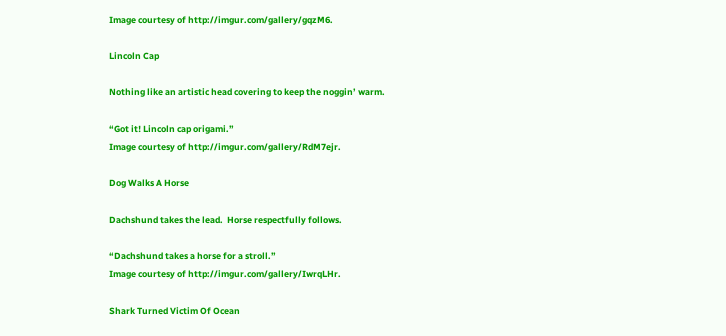Image courtesy of http://imgur.com/gallery/gqzM6.

Lincoln Cap

Nothing like an artistic head covering to keep the noggin’ warm.

“Got it! Lincoln cap origami.”
Image courtesy of http://imgur.com/gallery/RdM7ejr.

Dog Walks A Horse

Dachshund takes the lead.  Horse respectfully follows.

“Dachshund takes a horse for a stroll.”
Image courtesy of http://imgur.com/gallery/IwrqLHr.

Shark Turned Victim Of Ocean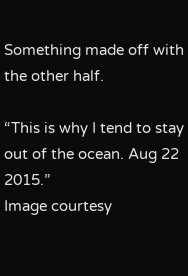Something made off with the other half.

“This is why I tend to stay out of the ocean. Aug 22 2015.”
Image courtesy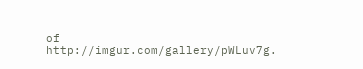of http://imgur.com/gallery/pWLuv7g.